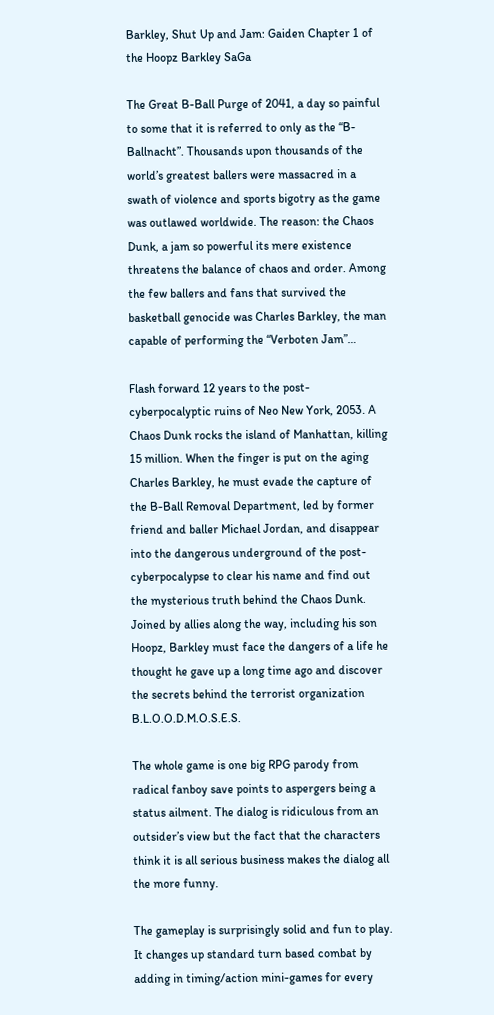Barkley, Shut Up and Jam: Gaiden Chapter 1 of the Hoopz Barkley SaGa

The Great B-Ball Purge of 2041, a day so painful to some that it is referred to only as the “B-Ballnacht”. Thousands upon thousands of the world’s greatest ballers were massacred in a swath of violence and sports bigotry as the game was outlawed worldwide. The reason: the Chaos Dunk, a jam so powerful its mere existence threatens the balance of chaos and order. Among the few ballers and fans that survived the basketball genocide was Charles Barkley, the man capable of performing the “Verboten Jam”…

Flash forward 12 years to the post-cyberpocalyptic ruins of Neo New York, 2053. A Chaos Dunk rocks the island of Manhattan, killing 15 million. When the finger is put on the aging Charles Barkley, he must evade the capture of the B-Ball Removal Department, led by former friend and baller Michael Jordan, and disappear into the dangerous underground of the post-cyberpocalypse to clear his name and find out the mysterious truth behind the Chaos Dunk. Joined by allies along the way, including his son Hoopz, Barkley must face the dangers of a life he thought he gave up a long time ago and discover the secrets behind the terrorist organization B.L.O.O.D.M.O.S.E.S.

The whole game is one big RPG parody from radical fanboy save points to aspergers being a status ailment. The dialog is ridiculous from an outsider’s view but the fact that the characters think it is all serious business makes the dialog all the more funny.

The gameplay is surprisingly solid and fun to play. It changes up standard turn based combat by adding in timing/action mini-games for every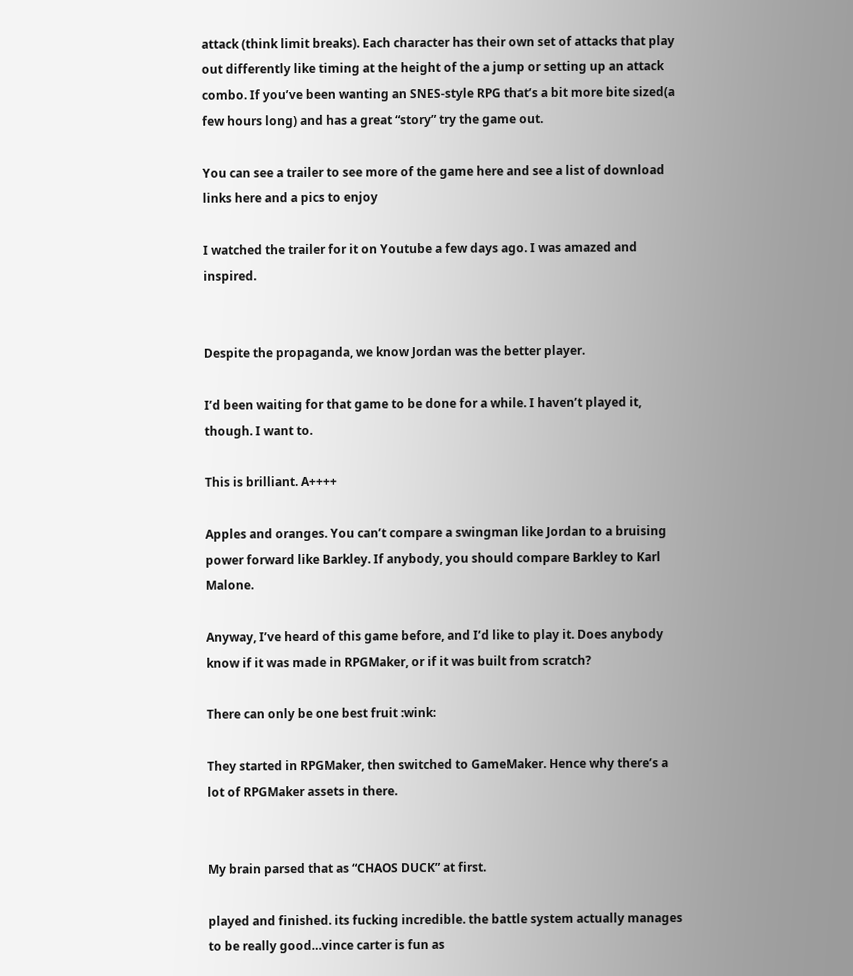attack (think limit breaks). Each character has their own set of attacks that play out differently like timing at the height of the a jump or setting up an attack combo. If you’ve been wanting an SNES-style RPG that’s a bit more bite sized(a few hours long) and has a great “story” try the game out.

You can see a trailer to see more of the game here and see a list of download links here and a pics to enjoy

I watched the trailer for it on Youtube a few days ago. I was amazed and inspired.


Despite the propaganda, we know Jordan was the better player.

I’d been waiting for that game to be done for a while. I haven’t played it, though. I want to.

This is brilliant. A++++

Apples and oranges. You can’t compare a swingman like Jordan to a bruising power forward like Barkley. If anybody, you should compare Barkley to Karl Malone.

Anyway, I’ve heard of this game before, and I’d like to play it. Does anybody know if it was made in RPGMaker, or if it was built from scratch?

There can only be one best fruit :wink:

They started in RPGMaker, then switched to GameMaker. Hence why there’s a lot of RPGMaker assets in there.


My brain parsed that as “CHAOS DUCK” at first.

played and finished. its fucking incredible. the battle system actually manages to be really good…vince carter is fun as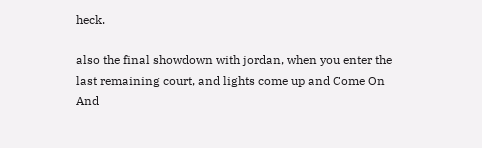heck.

also the final showdown with jordan, when you enter the last remaining court, and lights come up and Come On And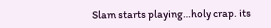Slam starts playing…holy crap. its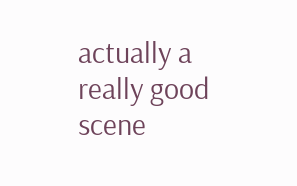actually a really good scene